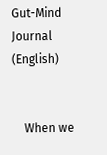Gut-Mind Journal (English)


    When we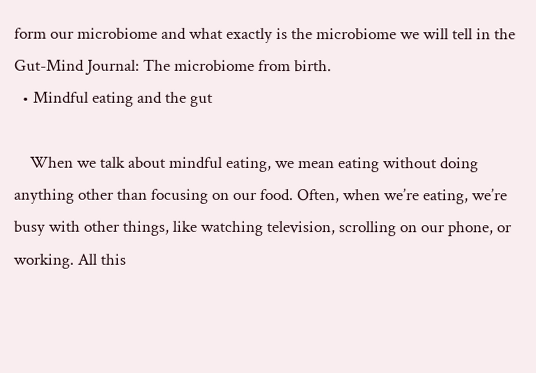form our microbiome and what exactly is the microbiome we will tell in the Gut-Mind Journal: The microbiome from birth.
  • Mindful eating and the gut

    When we talk about mindful eating, we mean eating without doing anything other than focusing on our food. Often, when we’re eating, we’re busy with other things, like watching television, scrolling on our phone, or working. All this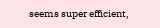seems super efficient,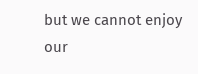but we cannot enjoy our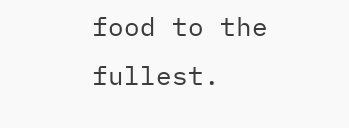food to the fullest.